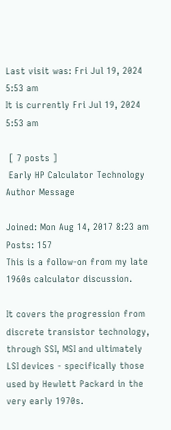Last visit was: Fri Jul 19, 2024 5:53 am
It is currently Fri Jul 19, 2024 5:53 am

 [ 7 posts ]
 Early HP Calculator Technology
Author Message

Joined: Mon Aug 14, 2017 8:23 am
Posts: 157
This is a follow-on from my late 1960s calculator discussion.

It covers the progression from discrete transistor technology, through SSI, MSI and ultimately LSI devices - specifically those used by Hewlett Packard in the very early 1970s.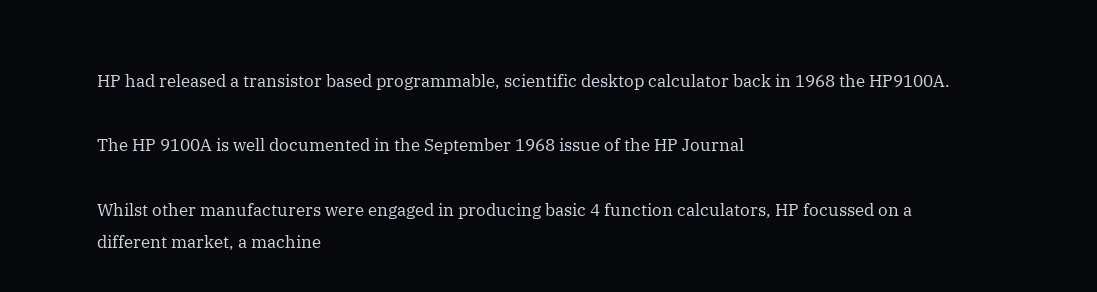HP had released a transistor based programmable, scientific desktop calculator back in 1968 the HP9100A.

The HP 9100A is well documented in the September 1968 issue of the HP Journal

Whilst other manufacturers were engaged in producing basic 4 function calculators, HP focussed on a different market, a machine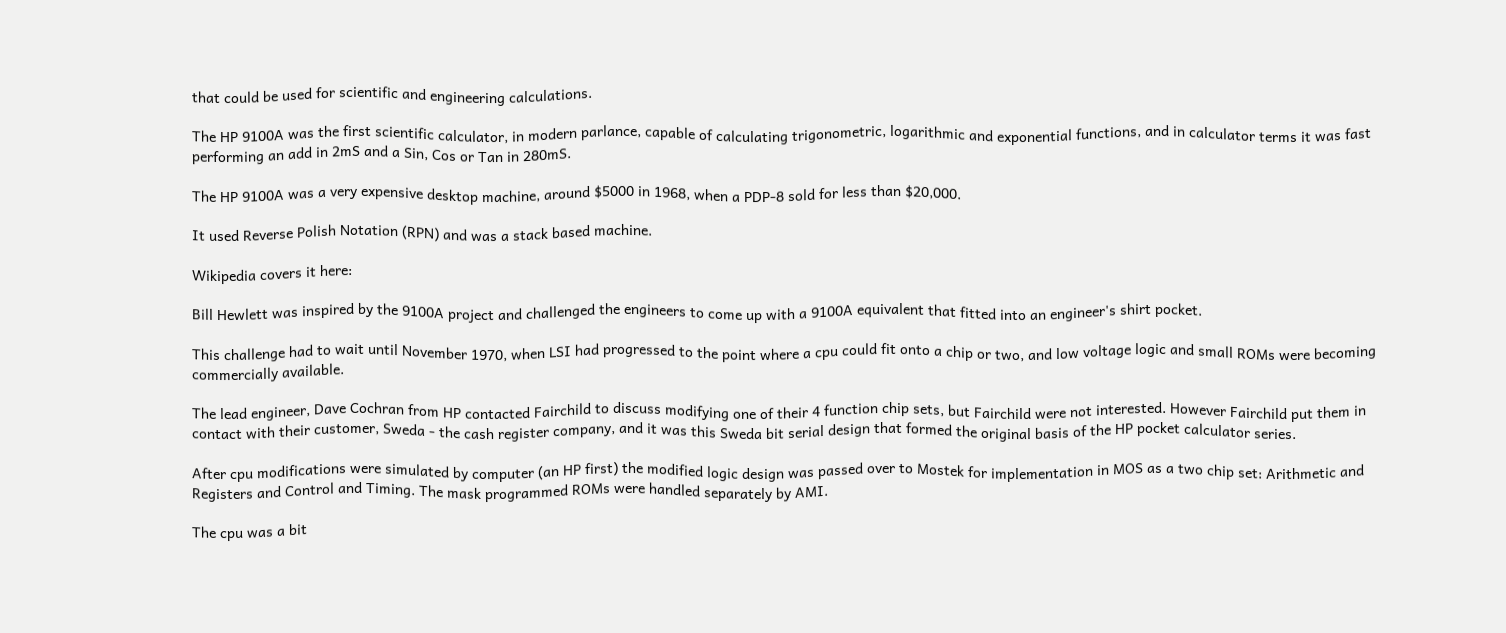that could be used for scientific and engineering calculations.

The HP 9100A was the first scientific calculator, in modern parlance, capable of calculating trigonometric, logarithmic and exponential functions, and in calculator terms it was fast performing an add in 2mS and a Sin, Cos or Tan in 280mS.

The HP 9100A was a very expensive desktop machine, around $5000 in 1968, when a PDP-8 sold for less than $20,000.

It used Reverse Polish Notation (RPN) and was a stack based machine.

Wikipedia covers it here:

Bill Hewlett was inspired by the 9100A project and challenged the engineers to come up with a 9100A equivalent that fitted into an engineer's shirt pocket.

This challenge had to wait until November 1970, when LSI had progressed to the point where a cpu could fit onto a chip or two, and low voltage logic and small ROMs were becoming commercially available.

The lead engineer, Dave Cochran from HP contacted Fairchild to discuss modifying one of their 4 function chip sets, but Fairchild were not interested. However Fairchild put them in contact with their customer, Sweda - the cash register company, and it was this Sweda bit serial design that formed the original basis of the HP pocket calculator series.

After cpu modifications were simulated by computer (an HP first) the modified logic design was passed over to Mostek for implementation in MOS as a two chip set: Arithmetic and Registers and Control and Timing. The mask programmed ROMs were handled separately by AMI.

The cpu was a bit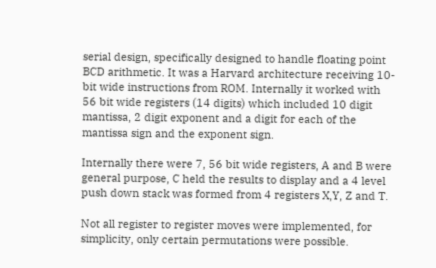serial design, specifically designed to handle floating point BCD arithmetic. It was a Harvard architecture receiving 10-bit wide instructions from ROM. Internally it worked with 56 bit wide registers (14 digits) which included 10 digit mantissa, 2 digit exponent and a digit for each of the mantissa sign and the exponent sign.

Internally there were 7, 56 bit wide registers, A and B were general purpose, C held the results to display and a 4 level push down stack was formed from 4 registers X,Y, Z and T.

Not all register to register moves were implemented, for simplicity, only certain permutations were possible.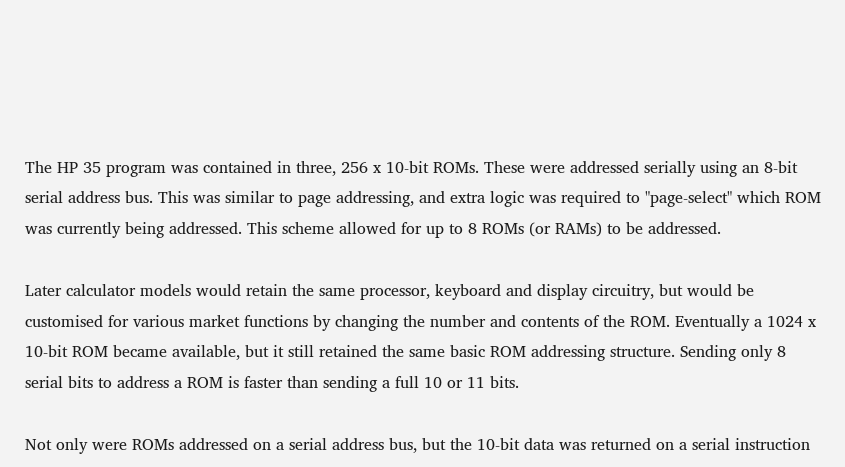The HP 35 program was contained in three, 256 x 10-bit ROMs. These were addressed serially using an 8-bit serial address bus. This was similar to page addressing, and extra logic was required to "page-select" which ROM was currently being addressed. This scheme allowed for up to 8 ROMs (or RAMs) to be addressed.

Later calculator models would retain the same processor, keyboard and display circuitry, but would be customised for various market functions by changing the number and contents of the ROM. Eventually a 1024 x 10-bit ROM became available, but it still retained the same basic ROM addressing structure. Sending only 8 serial bits to address a ROM is faster than sending a full 10 or 11 bits.

Not only were ROMs addressed on a serial address bus, but the 10-bit data was returned on a serial instruction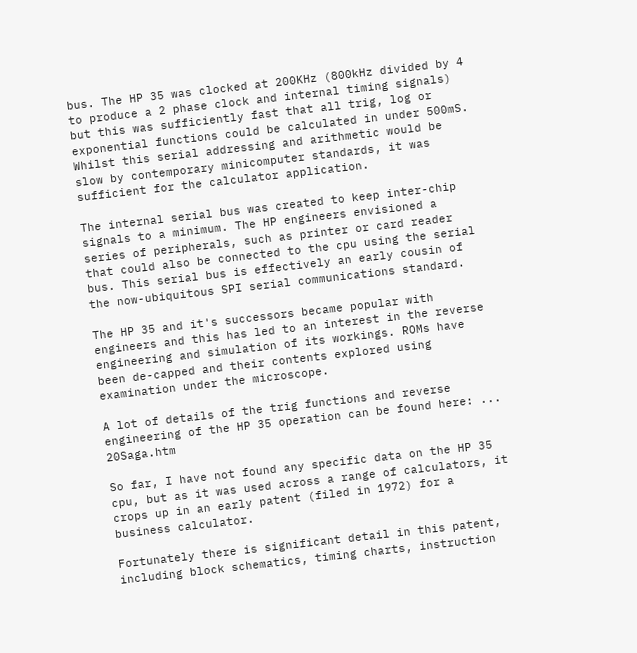bus. The HP 35 was clocked at 200KHz (800kHz divided by 4 to produce a 2 phase clock and internal timing signals) but this was sufficiently fast that all trig, log or exponential functions could be calculated in under 500mS. Whilst this serial addressing and arithmetic would be slow by contemporary minicomputer standards, it was sufficient for the calculator application.

The internal serial bus was created to keep inter-chip signals to a minimum. The HP engineers envisioned a series of peripherals, such as printer or card reader that could also be connected to the cpu using the serial bus. This serial bus is effectively an early cousin of the now-ubiquitous SPI serial communications standard.

The HP 35 and it's successors became popular with engineers and this has led to an interest in the reverse engineering and simulation of its workings. ROMs have been de-capped and their contents explored using examination under the microscope.

A lot of details of the trig functions and reverse engineering of the HP 35 operation can be found here: ... 20Saga.htm

So far, I have not found any specific data on the HP 35 cpu, but as it was used across a range of calculators, it crops up in an early patent (filed in 1972) for a business calculator.

Fortunately there is significant detail in this patent, including block schematics, timing charts, instruction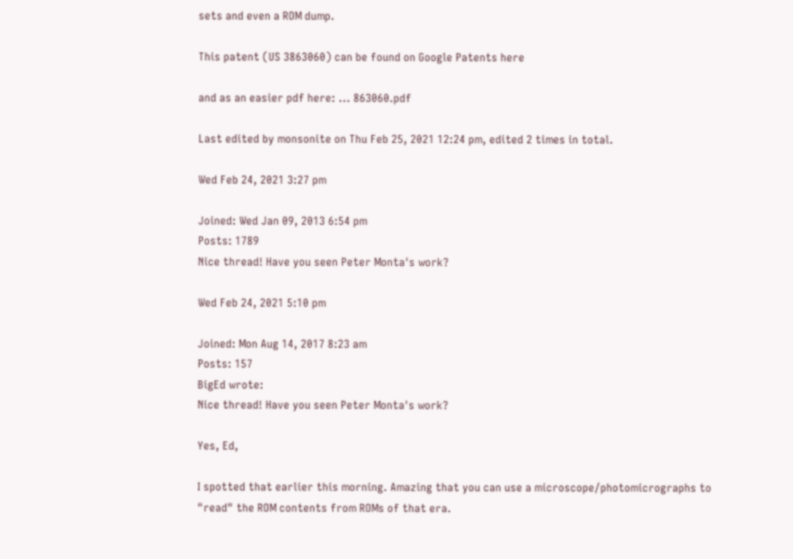sets and even a ROM dump.

This patent (US 3863060) can be found on Google Patents here

and as an easier pdf here: ... 863060.pdf

Last edited by monsonite on Thu Feb 25, 2021 12:24 pm, edited 2 times in total.

Wed Feb 24, 2021 3:27 pm

Joined: Wed Jan 09, 2013 6:54 pm
Posts: 1789
Nice thread! Have you seen Peter Monta's work?

Wed Feb 24, 2021 5:10 pm

Joined: Mon Aug 14, 2017 8:23 am
Posts: 157
BigEd wrote:
Nice thread! Have you seen Peter Monta's work?

Yes, Ed,

I spotted that earlier this morning. Amazing that you can use a microscope/photomicrographs to "read" the ROM contents from ROMs of that era.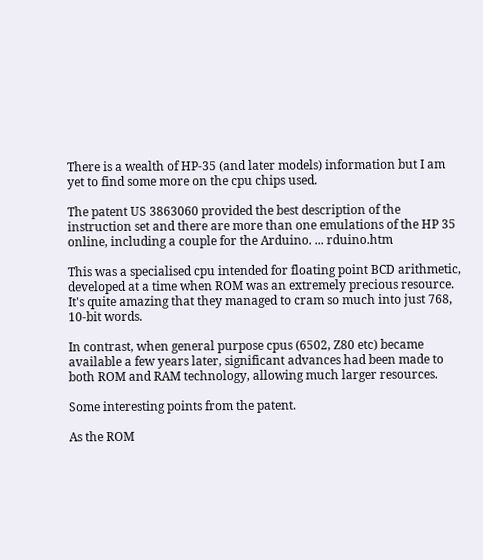There is a wealth of HP-35 (and later models) information but I am yet to find some more on the cpu chips used.

The patent US 3863060 provided the best description of the instruction set and there are more than one emulations of the HP 35 online, including a couple for the Arduino. ... rduino.htm

This was a specialised cpu intended for floating point BCD arithmetic, developed at a time when ROM was an extremely precious resource. It's quite amazing that they managed to cram so much into just 768, 10-bit words.

In contrast, when general purpose cpus (6502, Z80 etc) became available a few years later, significant advances had been made to both ROM and RAM technology, allowing much larger resources.

Some interesting points from the patent.

As the ROM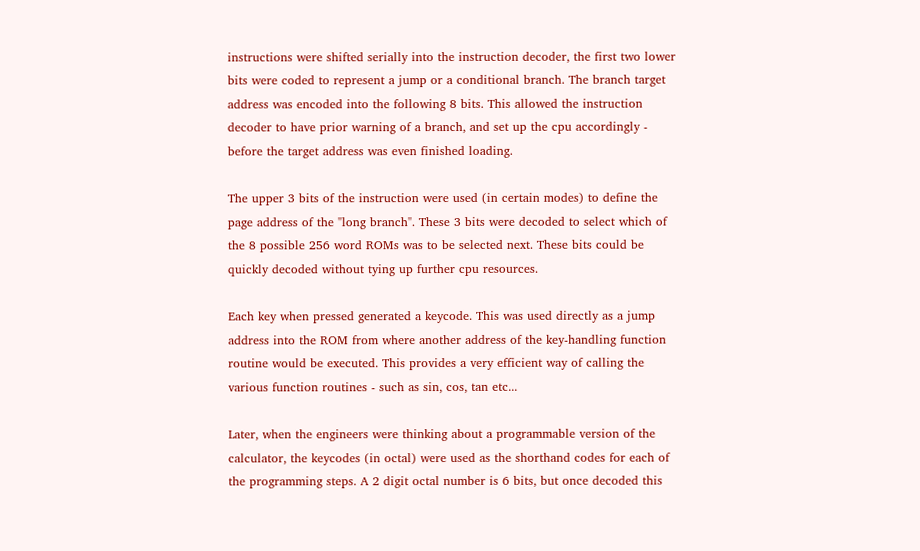instructions were shifted serially into the instruction decoder, the first two lower bits were coded to represent a jump or a conditional branch. The branch target address was encoded into the following 8 bits. This allowed the instruction decoder to have prior warning of a branch, and set up the cpu accordingly - before the target address was even finished loading.

The upper 3 bits of the instruction were used (in certain modes) to define the page address of the "long branch". These 3 bits were decoded to select which of the 8 possible 256 word ROMs was to be selected next. These bits could be quickly decoded without tying up further cpu resources.

Each key when pressed generated a keycode. This was used directly as a jump address into the ROM from where another address of the key-handling function routine would be executed. This provides a very efficient way of calling the various function routines - such as sin, cos, tan etc...

Later, when the engineers were thinking about a programmable version of the calculator, the keycodes (in octal) were used as the shorthand codes for each of the programming steps. A 2 digit octal number is 6 bits, but once decoded this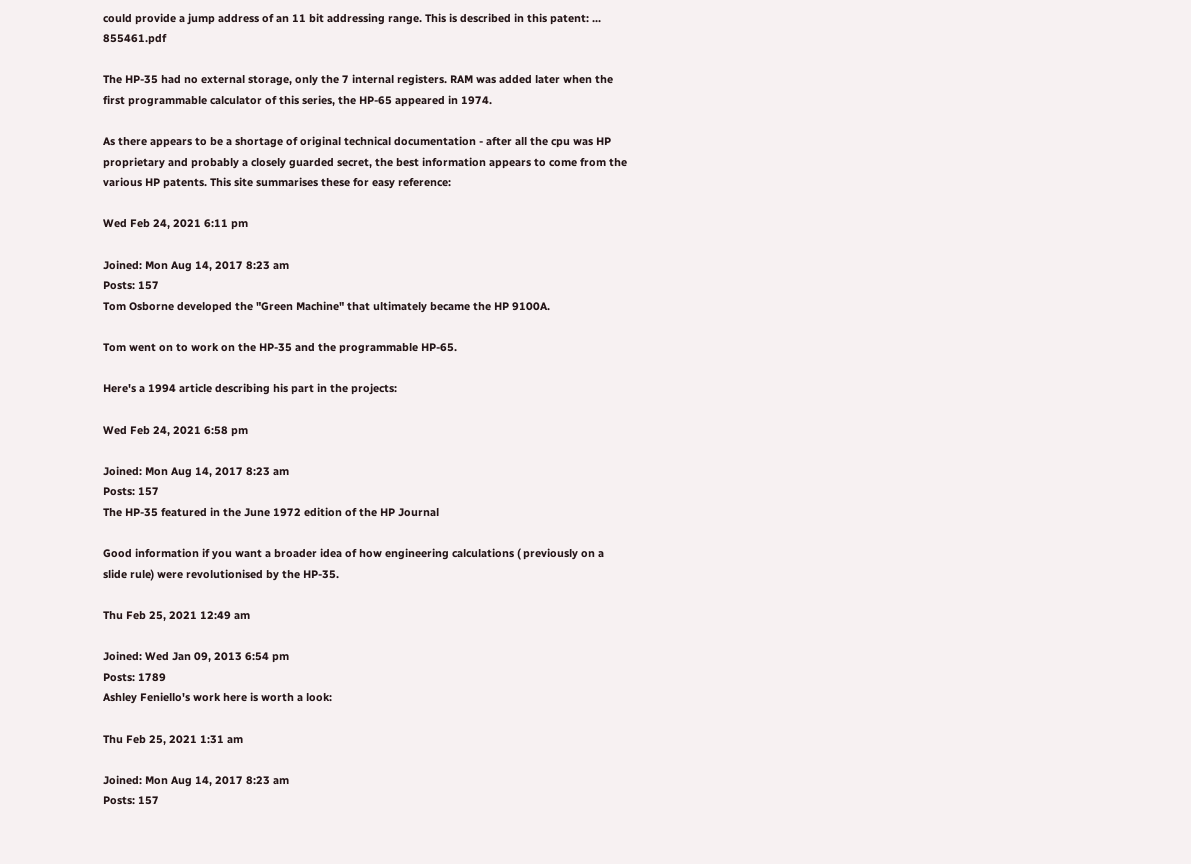could provide a jump address of an 11 bit addressing range. This is described in this patent: ... 855461.pdf

The HP-35 had no external storage, only the 7 internal registers. RAM was added later when the first programmable calculator of this series, the HP-65 appeared in 1974.

As there appears to be a shortage of original technical documentation - after all the cpu was HP proprietary and probably a closely guarded secret, the best information appears to come from the various HP patents. This site summarises these for easy reference:

Wed Feb 24, 2021 6:11 pm

Joined: Mon Aug 14, 2017 8:23 am
Posts: 157
Tom Osborne developed the "Green Machine" that ultimately became the HP 9100A.

Tom went on to work on the HP-35 and the programmable HP-65.

Here's a 1994 article describing his part in the projects:

Wed Feb 24, 2021 6:58 pm

Joined: Mon Aug 14, 2017 8:23 am
Posts: 157
The HP-35 featured in the June 1972 edition of the HP Journal

Good information if you want a broader idea of how engineering calculations ( previously on a slide rule) were revolutionised by the HP-35.

Thu Feb 25, 2021 12:49 am

Joined: Wed Jan 09, 2013 6:54 pm
Posts: 1789
Ashley Feniello's work here is worth a look:

Thu Feb 25, 2021 1:31 am

Joined: Mon Aug 14, 2017 8:23 am
Posts: 157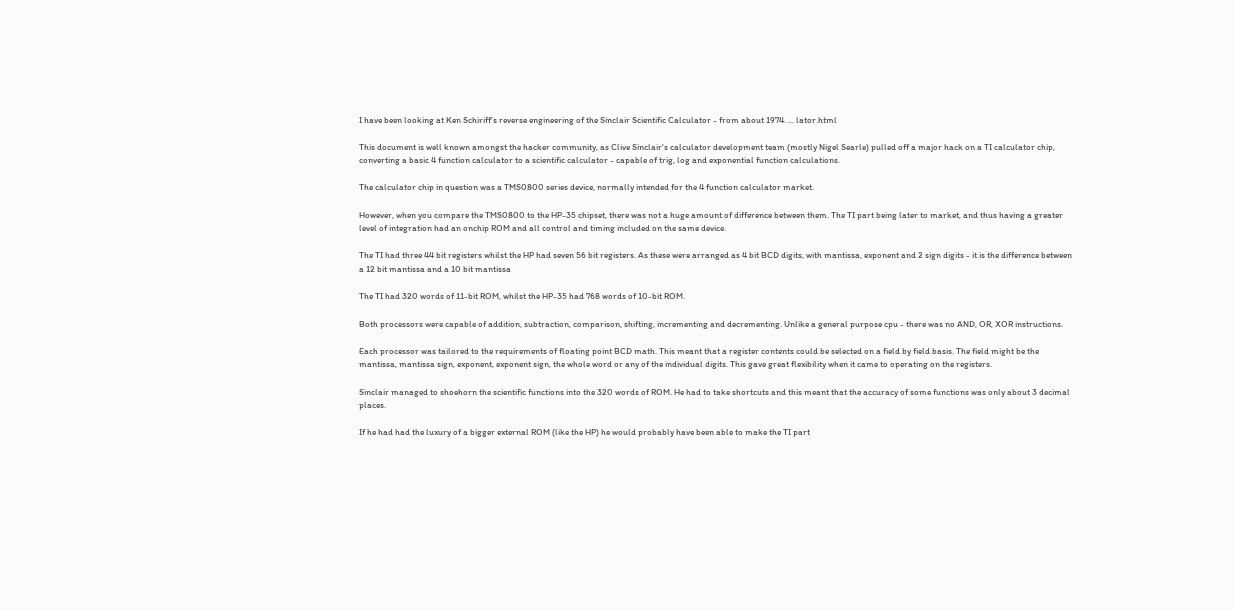I have been looking at Ken Schiriff's reverse engineering of the Sinclair Scientific Calculator - from about 1974. ... lator.html

This document is well known amongst the hacker community, as Clive Sinclair's calculator development team (mostly Nigel Searle) pulled off a major hack on a TI calculator chip, converting a basic 4 function calculator to a scientific calculator - capable of trig, log and exponential function calculations.

The calculator chip in question was a TMS0800 series device, normally intended for the 4 function calculator market.

However, when you compare the TMS0800 to the HP-35 chipset, there was not a huge amount of difference between them. The TI part being later to market, and thus having a greater level of integration had an onchip ROM and all control and timing included on the same device.

The TI had three 44 bit registers whilst the HP had seven 56 bit registers. As these were arranged as 4 bit BCD digits, with mantissa, exponent and 2 sign digits - it is the difference between a 12 bit mantissa and a 10 bit mantissa

The TI had 320 words of 11-bit ROM, whilst the HP-35 had 768 words of 10-bit ROM.

Both processors were capable of addition, subtraction, comparison, shifting, incrementing and decrementing. Unlike a general purpose cpu - there was no AND, OR, XOR instructions.

Each processor was tailored to the requirements of floating point BCD math. This meant that a register contents could be selected on a field by field basis. The field might be the mantissa, mantissa sign, exponent, exponent sign, the whole word or any of the individual digits. This gave great flexibility when it came to operating on the registers.

Sinclair managed to shoehorn the scientific functions into the 320 words of ROM. He had to take shortcuts and this meant that the accuracy of some functions was only about 3 decimal places.

If he had had the luxury of a bigger external ROM (like the HP) he would probably have been able to make the TI part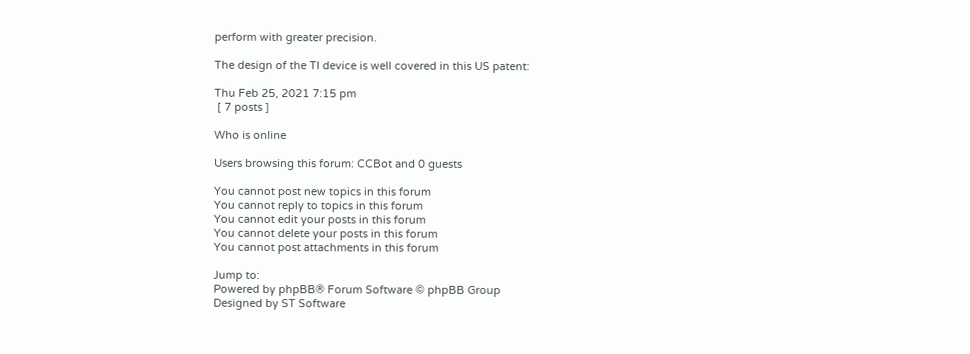perform with greater precision.

The design of the TI device is well covered in this US patent:

Thu Feb 25, 2021 7:15 pm
 [ 7 posts ]

Who is online

Users browsing this forum: CCBot and 0 guests

You cannot post new topics in this forum
You cannot reply to topics in this forum
You cannot edit your posts in this forum
You cannot delete your posts in this forum
You cannot post attachments in this forum

Jump to:
Powered by phpBB® Forum Software © phpBB Group
Designed by ST Software